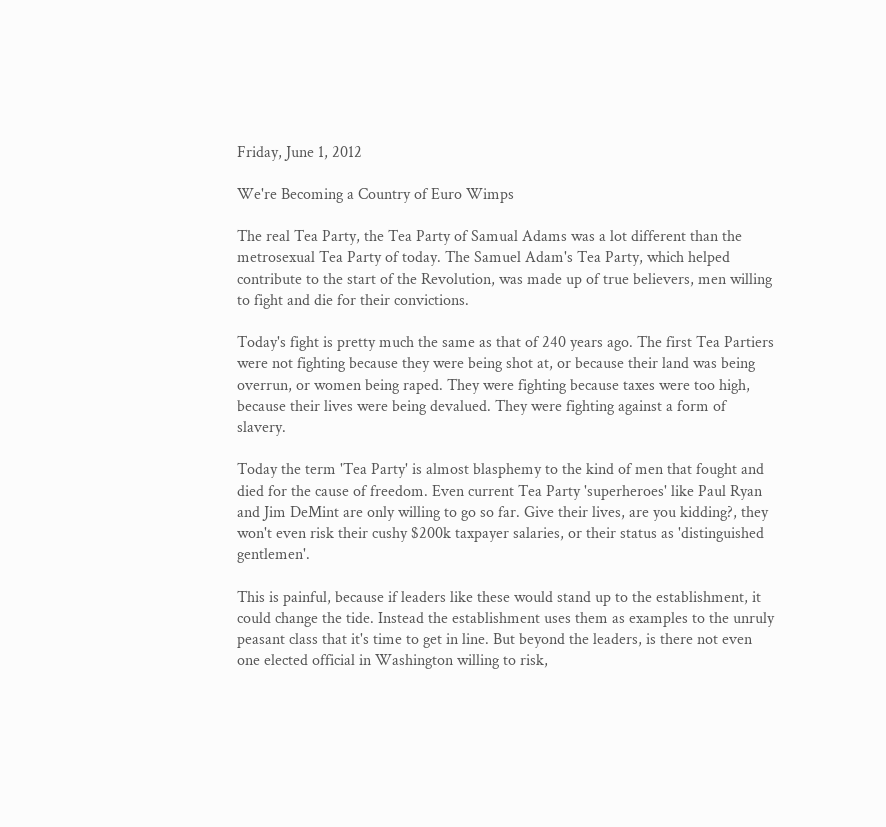Friday, June 1, 2012

We're Becoming a Country of Euro Wimps

The real Tea Party, the Tea Party of Samual Adams was a lot different than the metrosexual Tea Party of today. The Samuel Adam's Tea Party, which helped contribute to the start of the Revolution, was made up of true believers, men willing to fight and die for their convictions.

Today's fight is pretty much the same as that of 240 years ago. The first Tea Partiers were not fighting because they were being shot at, or because their land was being overrun, or women being raped. They were fighting because taxes were too high, because their lives were being devalued. They were fighting against a form of slavery.

Today the term 'Tea Party' is almost blasphemy to the kind of men that fought and died for the cause of freedom. Even current Tea Party 'superheroes' like Paul Ryan and Jim DeMint are only willing to go so far. Give their lives, are you kidding?, they won't even risk their cushy $200k taxpayer salaries, or their status as 'distinguished gentlemen'.

This is painful, because if leaders like these would stand up to the establishment, it could change the tide. Instead the establishment uses them as examples to the unruly peasant class that it's time to get in line. But beyond the leaders, is there not even one elected official in Washington willing to risk,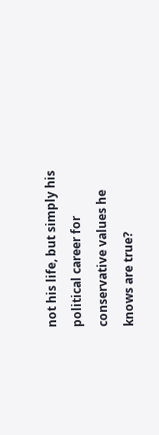not his life, but simply his political career for conservative values he knows are true?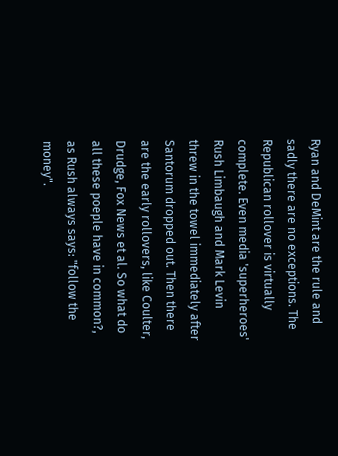Ryan and DeMint are the rule and sadly there are no exceptions. The Republican rollover is virtually complete. Even media 'superheroes' Rush Limbaugh and Mark Levin threw in the towel immediately after Santorum dropped out. Then there are the early rollovers, like Coulter, Drudge, Fox News et al. So what do all these poeple have in common?, as Rush always says: "follow the money".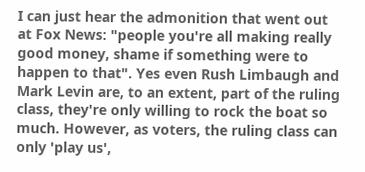I can just hear the admonition that went out at Fox News: "people you're all making really good money, shame if something were to happen to that". Yes even Rush Limbaugh and Mark Levin are, to an extent, part of the ruling class, they're only willing to rock the boat so much. However, as voters, the ruling class can only 'play us',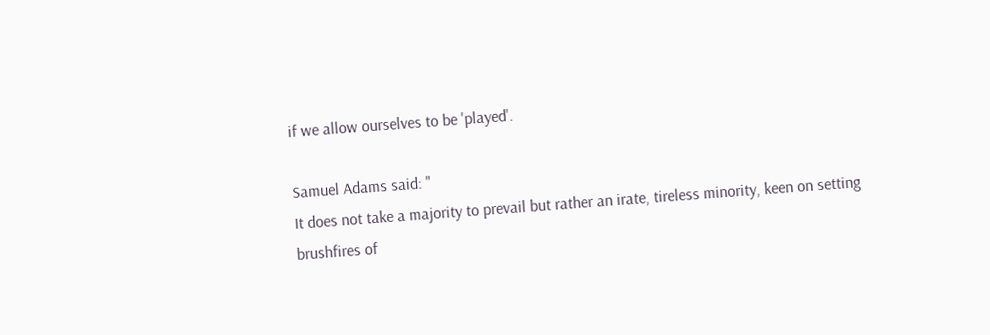if we allow ourselves to be 'played'.

Samuel Adams said: "
It does not take a majority to prevail but rather an irate, tireless minority, keen on setting brushfires of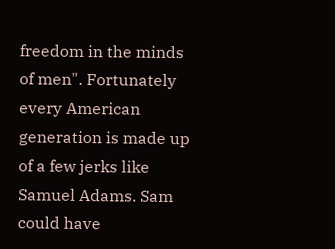freedom in the minds of men". Fortunately every American generation is made up of a few jerks like Samuel Adams. Sam could have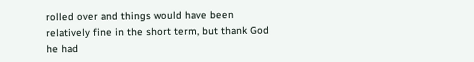rolled over and things would have been relatively fine in the short term, but thank God he had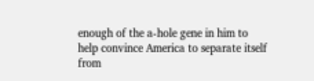enough of the a-hole gene in him to help convince America to separate itself from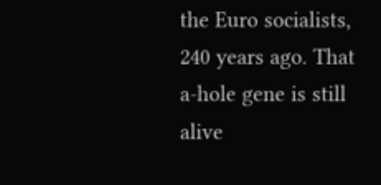the Euro socialists, 240 years ago. That a-hole gene is still alive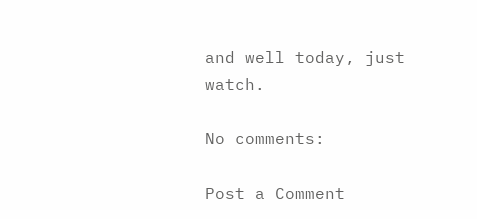and well today, just watch.

No comments:

Post a Comment